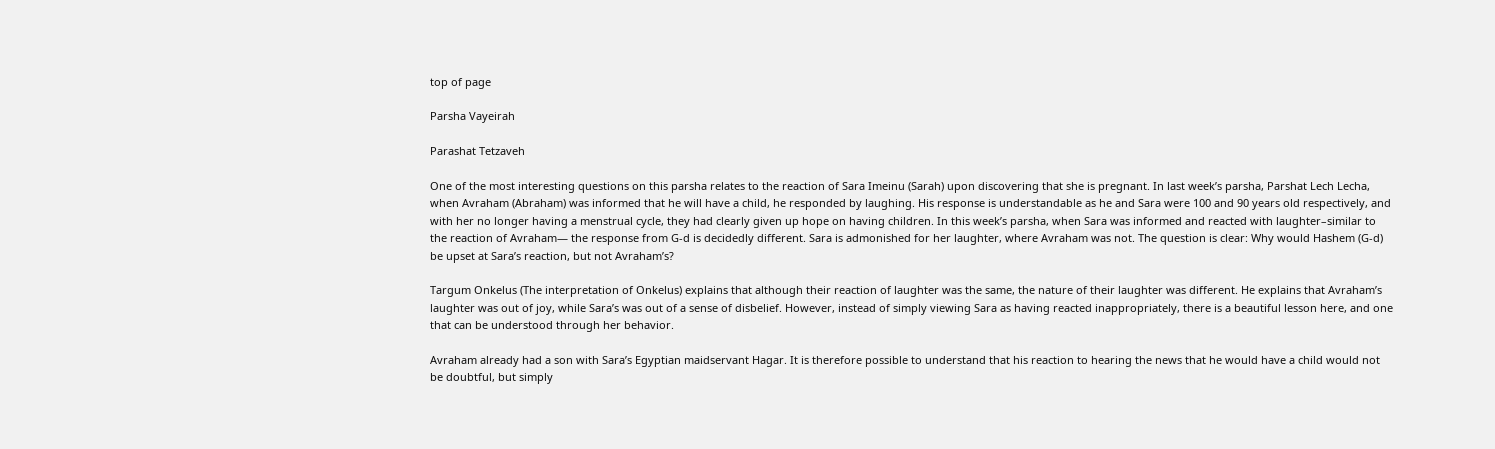top of page

Parsha Vayeirah

Parashat Tetzaveh

One of the most interesting questions on this parsha relates to the reaction of Sara Imeinu (Sarah) upon discovering that she is pregnant. In last week’s parsha, Parshat Lech Lecha, when Avraham (Abraham) was informed that he will have a child, he responded by laughing. His response is understandable as he and Sara were 100 and 90 years old respectively, and with her no longer having a menstrual cycle, they had clearly given up hope on having children. In this week’s parsha, when Sara was informed and reacted with laughter–similar to the reaction of Avraham— the response from G-d is decidedly different. Sara is admonished for her laughter, where Avraham was not. The question is clear: Why would Hashem (G-d) be upset at Sara’s reaction, but not Avraham’s?

Targum Onkelus (The interpretation of Onkelus) explains that although their reaction of laughter was the same, the nature of their laughter was different. He explains that Avraham’s laughter was out of joy, while Sara’s was out of a sense of disbelief. However, instead of simply viewing Sara as having reacted inappropriately, there is a beautiful lesson here, and one that can be understood through her behavior.

Avraham already had a son with Sara’s Egyptian maidservant Hagar. It is therefore possible to understand that his reaction to hearing the news that he would have a child would not be doubtful, but simply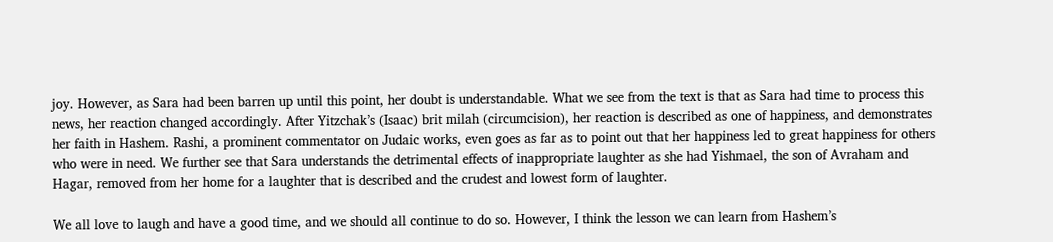joy. However, as Sara had been barren up until this point, her doubt is understandable. What we see from the text is that as Sara had time to process this news, her reaction changed accordingly. After Yitzchak’s (Isaac) brit milah (circumcision), her reaction is described as one of happiness, and demonstrates her faith in Hashem. Rashi, a prominent commentator on Judaic works, even goes as far as to point out that her happiness led to great happiness for others who were in need. We further see that Sara understands the detrimental effects of inappropriate laughter as she had Yishmael, the son of Avraham and Hagar, removed from her home for a laughter that is described and the crudest and lowest form of laughter.

We all love to laugh and have a good time, and we should all continue to do so. However, I think the lesson we can learn from Hashem’s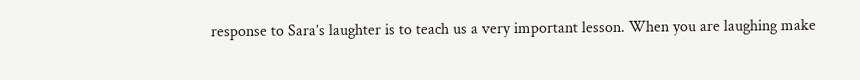response to Sara’s laughter is to teach us a very important lesson. When you are laughing make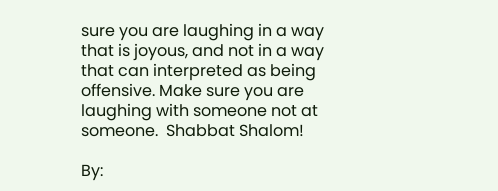sure you are laughing in a way that is joyous, and not in a way that can interpreted as being offensive. Make sure you are laughing with someone not at someone.  Shabbat Shalom!

By: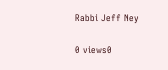Rabbi Jeff Ney

0 views0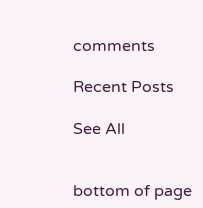comments

Recent Posts

See All


bottom of page